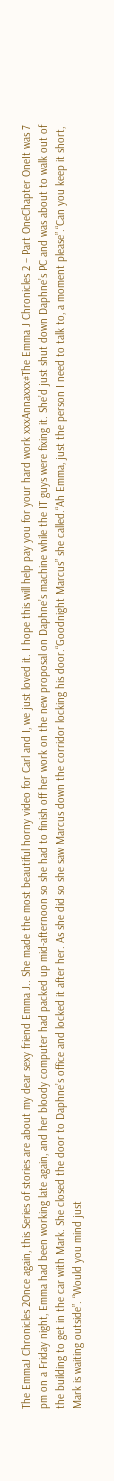The EmmaJ Chronicles 2Once again, this Series of stories are about my dear sexy friend Emma J.. She made the most beautiful horny video for Carl and I, we just loved it. I hope this will help pay you for your hard work xxxAnnaxxx#The Emma J Chronicles 2 – Part OneChapter OneIt was 7 pm on a Friday night, Emma had been working late again, and her bloody computer had packed up mid-afternoon so she had to finish off her work on the new proposal on Daphne’s machine while the IT guys were fixing it. She’d just shut down Daphne’s PC and was about to walk out of the building to get in the car with Mark. She closed the door to Daphne’s office and locked it after her. As she did so she saw Marcus down the corridor locking his door.“Goodnight Marcus” she called.“Ah Emma, just the person I need to talk to, a moment please”.“Can you keep it short, Mark is waiting outside”. “Would you mind just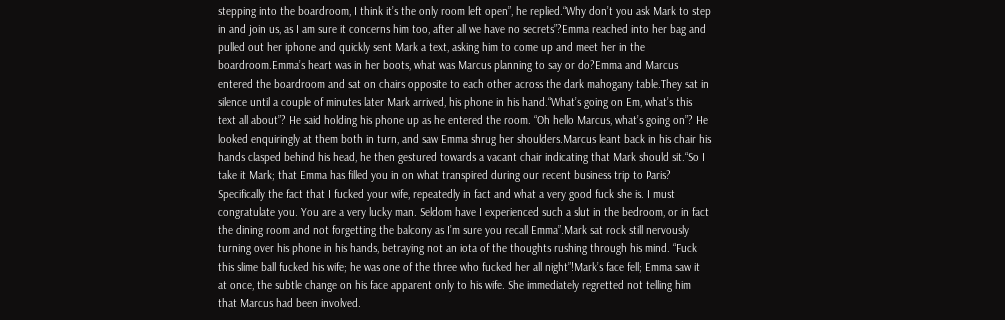stepping into the boardroom, I think it’s the only room left open”, he replied.“Why don’t you ask Mark to step in and join us, as I am sure it concerns him too, after all we have no secrets”?Emma reached into her bag and pulled out her iphone and quickly sent Mark a text, asking him to come up and meet her in the boardroom.Emma’s heart was in her boots, what was Marcus planning to say or do?Emma and Marcus entered the boardroom and sat on chairs opposite to each other across the dark mahogany table.They sat in silence until a couple of minutes later Mark arrived, his phone in his hand.“What’s going on Em, what’s this text all about”? He said holding his phone up as he entered the room. “Oh hello Marcus, what’s going on”? He looked enquiringly at them both in turn, and saw Emma shrug her shoulders.Marcus leant back in his chair his hands clasped behind his head, he then gestured towards a vacant chair indicating that Mark should sit.“So I take it Mark; that Emma has filled you in on what transpired during our recent business trip to Paris? Specifically the fact that I fucked your wife, repeatedly in fact and what a very good fuck she is. I must congratulate you. You are a very lucky man. Seldom have I experienced such a slut in the bedroom, or in fact the dining room and not forgetting the balcony as I’m sure you recall Emma”.Mark sat rock still nervously turning over his phone in his hands, betraying not an iota of the thoughts rushing through his mind. “Fuck this slime ball fucked his wife; he was one of the three who fucked her all night”!Mark’s face fell; Emma saw it at once, the subtle change on his face apparent only to his wife. She immediately regretted not telling him that Marcus had been involved.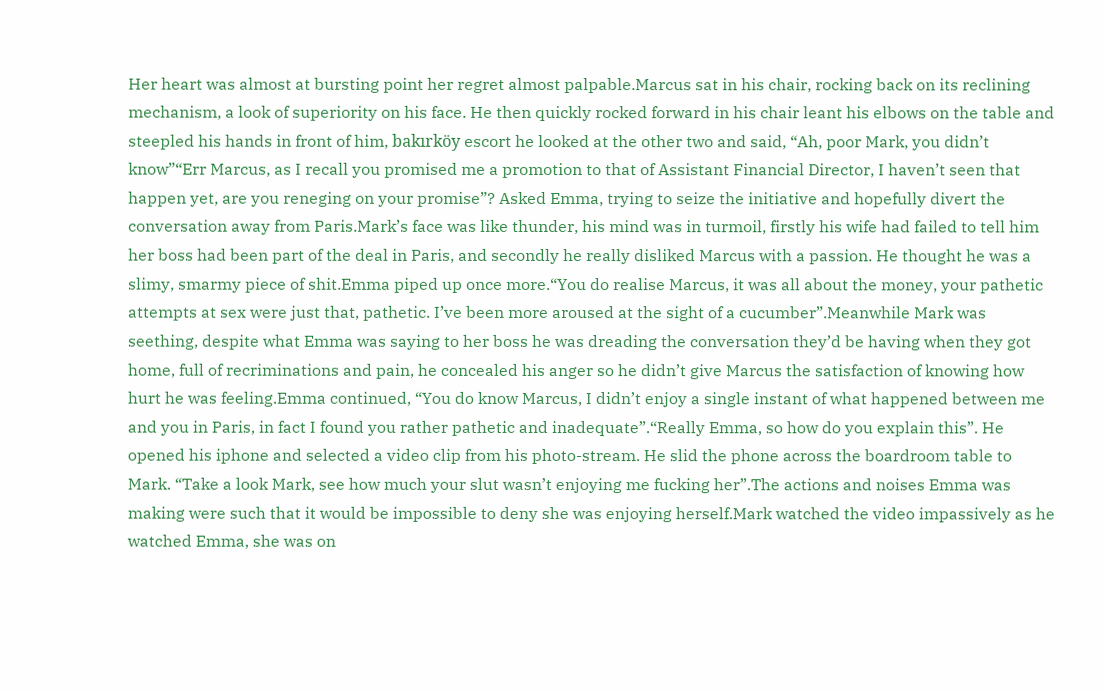Her heart was almost at bursting point her regret almost palpable.Marcus sat in his chair, rocking back on its reclining mechanism, a look of superiority on his face. He then quickly rocked forward in his chair leant his elbows on the table and steepled his hands in front of him, bakırköy escort he looked at the other two and said, “Ah, poor Mark, you didn’t know”“Err Marcus, as I recall you promised me a promotion to that of Assistant Financial Director, I haven’t seen that happen yet, are you reneging on your promise”? Asked Emma, trying to seize the initiative and hopefully divert the conversation away from Paris.Mark’s face was like thunder, his mind was in turmoil, firstly his wife had failed to tell him her boss had been part of the deal in Paris, and secondly he really disliked Marcus with a passion. He thought he was a slimy, smarmy piece of shit.Emma piped up once more.“You do realise Marcus, it was all about the money, your pathetic attempts at sex were just that, pathetic. I’ve been more aroused at the sight of a cucumber”.Meanwhile Mark was seething, despite what Emma was saying to her boss he was dreading the conversation they’d be having when they got home, full of recriminations and pain, he concealed his anger so he didn’t give Marcus the satisfaction of knowing how hurt he was feeling.Emma continued, “You do know Marcus, I didn’t enjoy a single instant of what happened between me and you in Paris, in fact I found you rather pathetic and inadequate”.“Really Emma, so how do you explain this”. He opened his iphone and selected a video clip from his photo-stream. He slid the phone across the boardroom table to Mark. “Take a look Mark, see how much your slut wasn’t enjoying me fucking her”.The actions and noises Emma was making were such that it would be impossible to deny she was enjoying herself.Mark watched the video impassively as he watched Emma, she was on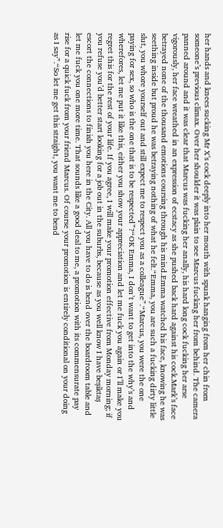her hands and knees sucking Mr X’s cock deeply into her mouth with spunk hanging from her chin from someone’s previous climax. Over her shoulder it was plain to see Marcus fucking her from behind. The camera panned around and it was clear that Marcus was fucking her anally, his hard long cock fucking her arse vigorously, her face wreathed in an expression of ecstacy as she pushed back hard against his cock.Mark’s face betrayed none of the thousand emotions coursing through his mind.Emma watched his face, knowing he was seething inside but proud he was betraying nothing of what he felt.“Emma, you are such a fucking dirty little slut, you whore yourself out and still expect me to respect you as a colleague”.“Marcus, you were the one paying for sex, so who is the one that is to be respected”?“OK Emma, I don’t want to get into the why’s and wherefores, let me put it like this, either you show your appreciation and let me fuck you again or I’ll make you regret this for the rest of your life. If you agree, I will make your promotion effective from Monday morning; if you refuse you’d better start looking for a job out in the suburbs, because as you well know I have beşiktaş escort the connections to finish you here in the City. All you have to do is bend over the boardroom table and let me fuck you one more time. That sounds like a good deal to me, a promotion with its commensurate pay rise for a quick fuck from your friend Marcus. Of course your promotion is entirely conditional on your doing as I say”.“So let me get this straight, you want me to bend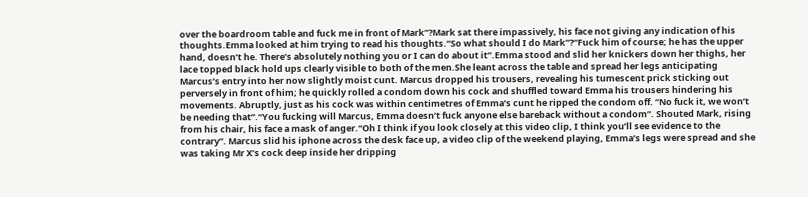over the boardroom table and fuck me in front of Mark”?Mark sat there impassively, his face not giving any indication of his thoughts.Emma looked at him trying to read his thoughts.“So what should I do Mark”?“Fuck him of course; he has the upper hand, doesn’t he. There’s absolutely nothing you or I can do about it”.Emma stood and slid her knickers down her thighs, her lace topped black hold ups clearly visible to both of the men.She leant across the table and spread her legs anticipating Marcus’s entry into her now slightly moist cunt. Marcus dropped his trousers, revealing his tumescent prick sticking out perversely in front of him; he quickly rolled a condom down his cock and shuffled toward Emma his trousers hindering his movements. Abruptly, just as his cock was within centimetres of Emma’s cunt he ripped the condom off. “No fuck it, we won’t be needing that”.“You fucking will Marcus, Emma doesn’t fuck anyone else bareback without a condom”. Shouted Mark, rising from his chair, his face a mask of anger.“Oh I think if you look closely at this video clip, I think you’ll see evidence to the contrary”. Marcus slid his iphone across the desk face up, a video clip of the weekend playing, Emma’s legs were spread and she was taking Mr X’s cock deep inside her dripping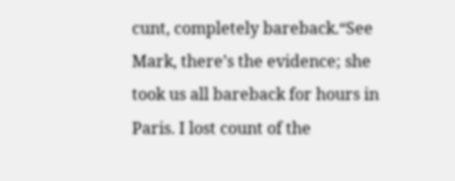cunt, completely bareback.“See Mark, there’s the evidence; she took us all bareback for hours in Paris. I lost count of the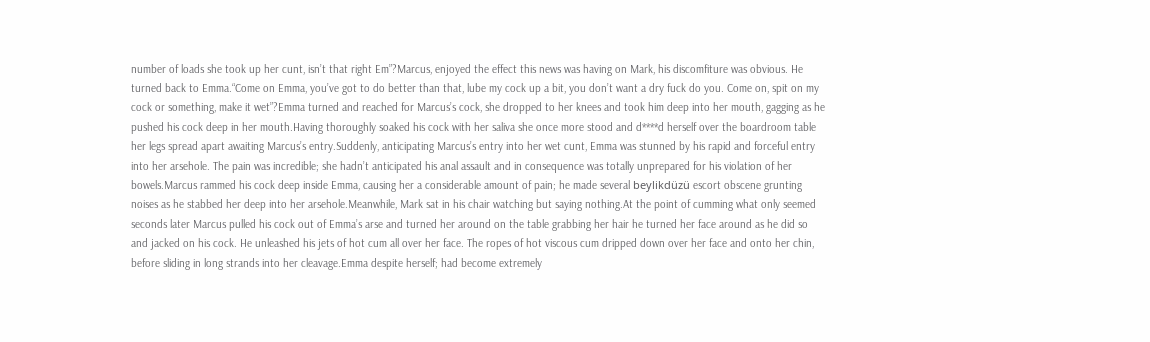number of loads she took up her cunt, isn’t that right Em”?Marcus, enjoyed the effect this news was having on Mark, his discomfiture was obvious. He turned back to Emma.“Come on Emma, you’ve got to do better than that, lube my cock up a bit, you don’t want a dry fuck do you. Come on, spit on my cock or something, make it wet”?Emma turned and reached for Marcus’s cock, she dropped to her knees and took him deep into her mouth, gagging as he pushed his cock deep in her mouth.Having thoroughly soaked his cock with her saliva she once more stood and d****d herself over the boardroom table her legs spread apart awaiting Marcus’s entry.Suddenly, anticipating Marcus’s entry into her wet cunt, Emma was stunned by his rapid and forceful entry into her arsehole. The pain was incredible; she hadn’t anticipated his anal assault and in consequence was totally unprepared for his violation of her bowels.Marcus rammed his cock deep inside Emma, causing her a considerable amount of pain; he made several beylikdüzü escort obscene grunting noises as he stabbed her deep into her arsehole.Meanwhile, Mark sat in his chair watching but saying nothing.At the point of cumming what only seemed seconds later Marcus pulled his cock out of Emma’s arse and turned her around on the table grabbing her hair he turned her face around as he did so and jacked on his cock. He unleashed his jets of hot cum all over her face. The ropes of hot viscous cum dripped down over her face and onto her chin, before sliding in long strands into her cleavage.Emma despite herself; had become extremely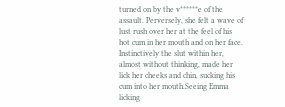turned on by the v******e of the assault. Perversely, she felt a wave of lust rush over her at the feel of his hot cum in her mouth and on her face. Instinctively the slut within her, almost without thinking, made her lick her cheeks and chin, sucking his cum into her mouth.Seeing Emma licking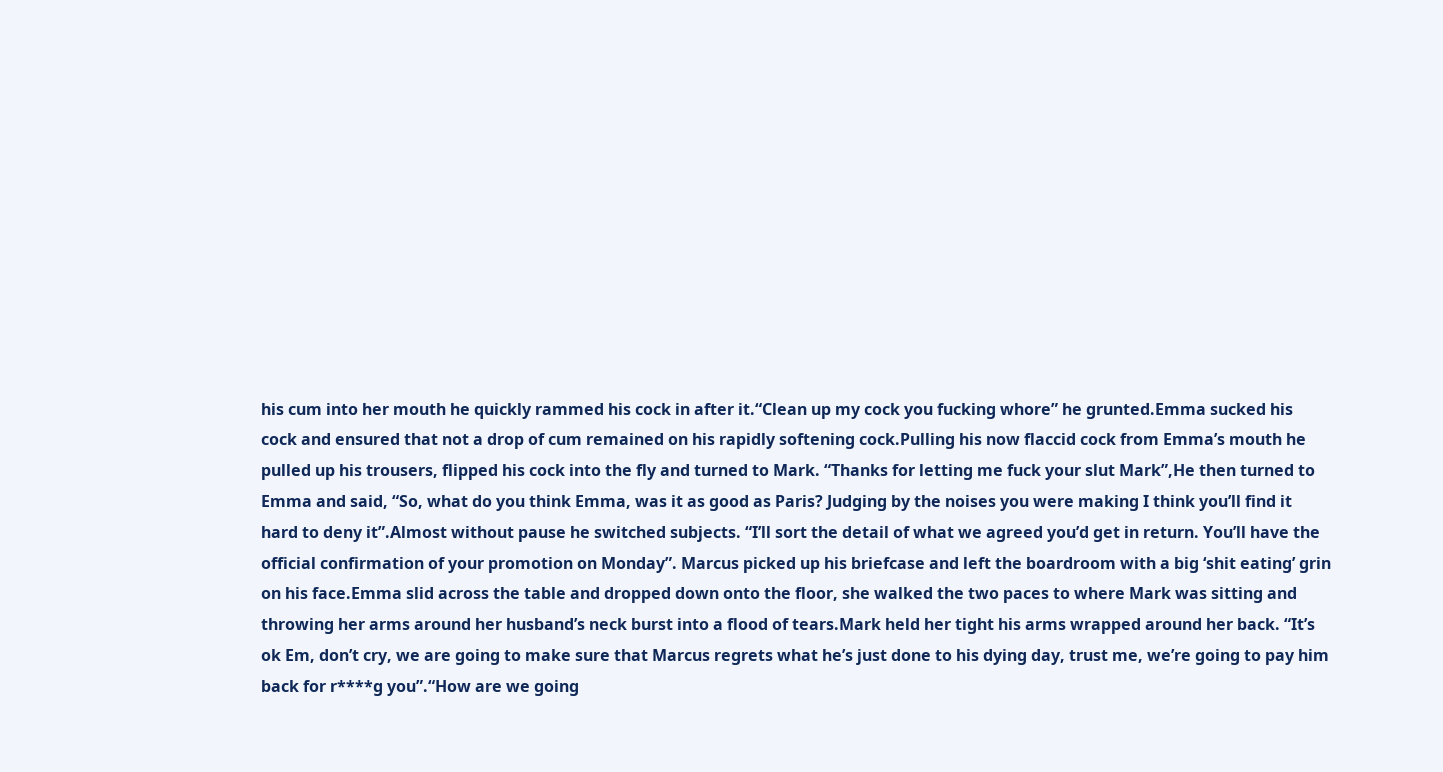his cum into her mouth he quickly rammed his cock in after it.“Clean up my cock you fucking whore” he grunted.Emma sucked his cock and ensured that not a drop of cum remained on his rapidly softening cock.Pulling his now flaccid cock from Emma’s mouth he pulled up his trousers, flipped his cock into the fly and turned to Mark. “Thanks for letting me fuck your slut Mark”,He then turned to Emma and said, “So, what do you think Emma, was it as good as Paris? Judging by the noises you were making I think you’ll find it hard to deny it”.Almost without pause he switched subjects. “I’ll sort the detail of what we agreed you’d get in return. You’ll have the official confirmation of your promotion on Monday”. Marcus picked up his briefcase and left the boardroom with a big ‘shit eating’ grin on his face.Emma slid across the table and dropped down onto the floor, she walked the two paces to where Mark was sitting and throwing her arms around her husband’s neck burst into a flood of tears.Mark held her tight his arms wrapped around her back. “It’s ok Em, don’t cry, we are going to make sure that Marcus regrets what he’s just done to his dying day, trust me, we’re going to pay him back for r****g you”.“How are we going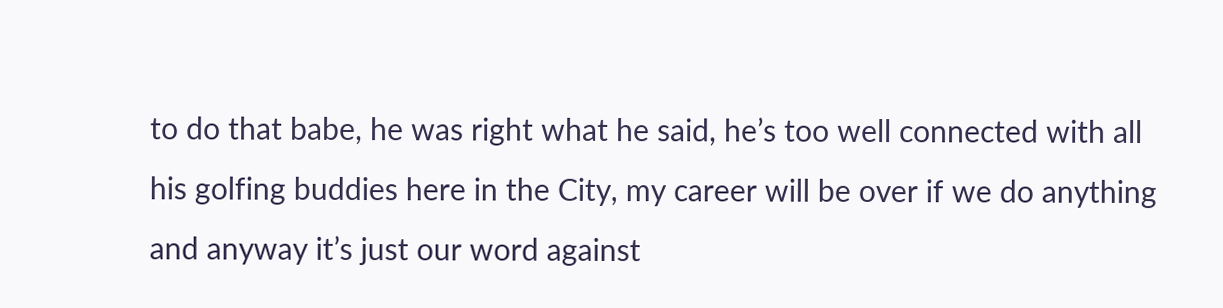to do that babe, he was right what he said, he’s too well connected with all his golfing buddies here in the City, my career will be over if we do anything and anyway it’s just our word against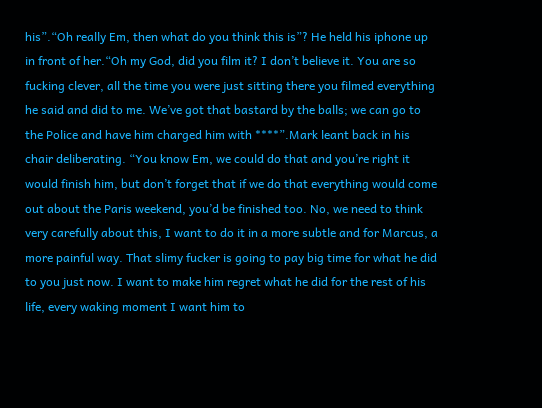his”.“Oh really Em, then what do you think this is”? He held his iphone up in front of her.“Oh my God, did you film it? I don’t believe it. You are so fucking clever, all the time you were just sitting there you filmed everything he said and did to me. We’ve got that bastard by the balls; we can go to the Police and have him charged him with ****”.Mark leant back in his chair deliberating. “You know Em, we could do that and you’re right it would finish him, but don’t forget that if we do that everything would come out about the Paris weekend, you’d be finished too. No, we need to think very carefully about this, I want to do it in a more subtle and for Marcus, a more painful way. That slimy fucker is going to pay big time for what he did to you just now. I want to make him regret what he did for the rest of his life, every waking moment I want him to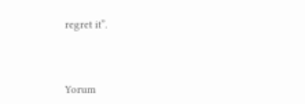regret it”.



Yorum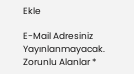Ekle

E-Mail Adresiniz Yayınlanmayacak. Zorunlu Alanlar *